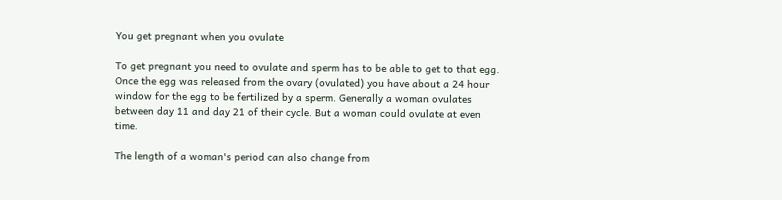You get pregnant when you ovulate

To get pregnant you need to ovulate and sperm has to be able to get to that egg. Once the egg was released from the ovary (ovulated) you have about a 24 hour window for the egg to be fertilized by a sperm. Generally a woman ovulates between day 11 and day 21 of their cycle. But a woman could ovulate at even time.

The length of a woman's period can also change from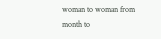woman to woman from month to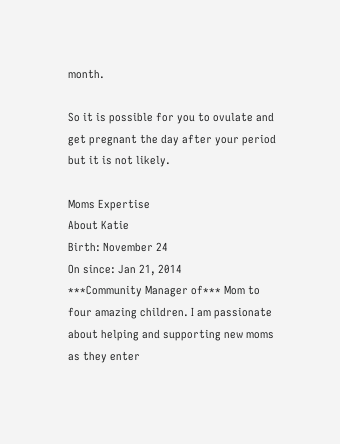month.

So it is possible for you to ovulate and get pregnant the day after your period but it is not likely.

Moms Expertise
About Katie
Birth: November 24
On since: Jan 21, 2014
***Community Manager of*** Mom to four amazing children. I am passionate about helping and supporting new moms as they enter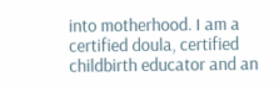into motherhood. I am a certified doula, certified childbirth educator and an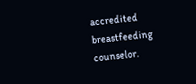accredited breastfeeding counselor.